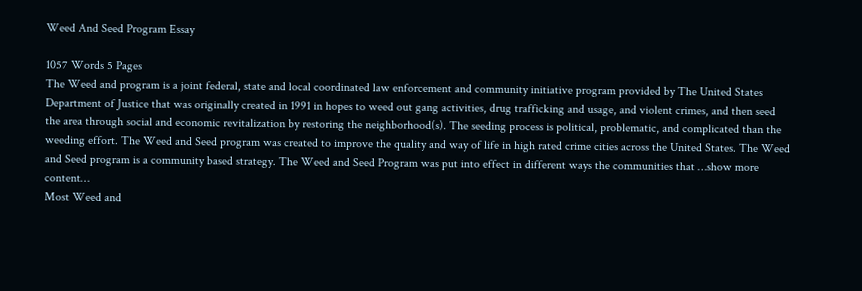Weed And Seed Program Essay

1057 Words 5 Pages
The Weed and program is a joint federal, state and local coordinated law enforcement and community initiative program provided by The United States Department of Justice that was originally created in 1991 in hopes to weed out gang activities, drug trafficking and usage, and violent crimes, and then seed the area through social and economic revitalization by restoring the neighborhood(s). The seeding process is political, problematic, and complicated than the weeding effort. The Weed and Seed program was created to improve the quality and way of life in high rated crime cities across the United States. The Weed and Seed program is a community based strategy. The Weed and Seed Program was put into effect in different ways the communities that …show more content…
Most Weed and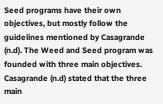Seed programs have their own objectives, but mostly follow the guidelines mentioned by Casagrande (n.d). The Weed and Seed program was founded with three main objectives. Casagrande (n.d) stated that the three main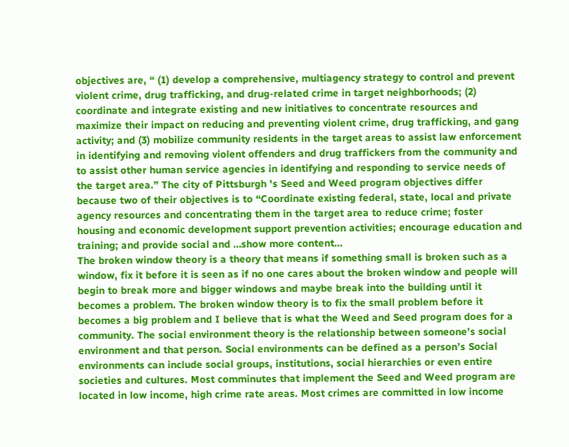objectives are, “ (1) develop a comprehensive, multiagency strategy to control and prevent violent crime, drug trafficking, and drug-related crime in target neighborhoods; (2) coordinate and integrate existing and new initiatives to concentrate resources and maximize their impact on reducing and preventing violent crime, drug trafficking, and gang activity; and (3) mobilize community residents in the target areas to assist law enforcement in identifying and removing violent offenders and drug traffickers from the community and to assist other human service agencies in identifying and responding to service needs of the target area.” The city of Pittsburgh 's Seed and Weed program objectives differ because two of their objectives is to “Coordinate existing federal, state, local and private agency resources and concentrating them in the target area to reduce crime; foster housing and economic development support prevention activities; encourage education and training; and provide social and …show more content…
The broken window theory is a theory that means if something small is broken such as a window, fix it before it is seen as if no one cares about the broken window and people will begin to break more and bigger windows and maybe break into the building until it becomes a problem. The broken window theory is to fix the small problem before it becomes a big problem and I believe that is what the Weed and Seed program does for a community. The social environment theory is the relationship between someone’s social environment and that person. Social environments can be defined as a person’s Social environments can include social groups, institutions, social hierarchies or even entire societies and cultures. Most comminutes that implement the Seed and Weed program are located in low income, high crime rate areas. Most crimes are committed in low income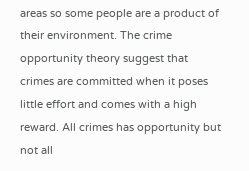areas so some people are a product of their environment. The crime opportunity theory suggest that crimes are committed when it poses little effort and comes with a high reward. All crimes has opportunity but not all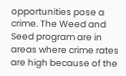opportunities pose a crime. The Weed and Seed program are in areas where crime rates are high because of the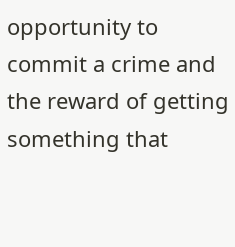opportunity to commit a crime and the reward of getting something that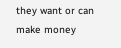they want or can make money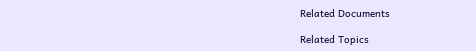Related Documents

Related Topics